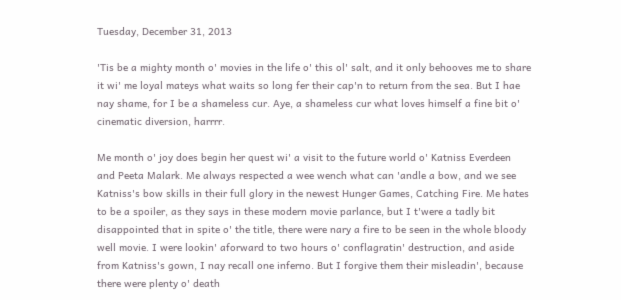Tuesday, December 31, 2013

'Tis be a mighty month o' movies in the life o' this ol' salt, and it only behooves me to share it wi' me loyal mateys what waits so long fer their cap'n to return from the sea. But I hae nay shame, for I be a shameless cur. Aye, a shameless cur what loves himself a fine bit o' cinematic diversion, harrrr.

Me month o' joy does begin her quest wi' a visit to the future world o' Katniss Everdeen and Peeta Malark. Me always respected a wee wench what can 'andle a bow, and we see Katniss's bow skills in their full glory in the newest Hunger Games, Catching Fire. Me hates to be a spoiler, as they says in these modern movie parlance, but I t'were a tadly bit disappointed that in spite o' the title, there were nary a fire to be seen in the whole bloody well movie. I were lookin' aforward to two hours o' conflagratin' destruction, and aside from Katniss's gown, I nay recall one inferno. But I forgive them their misleadin', because there were plenty o' death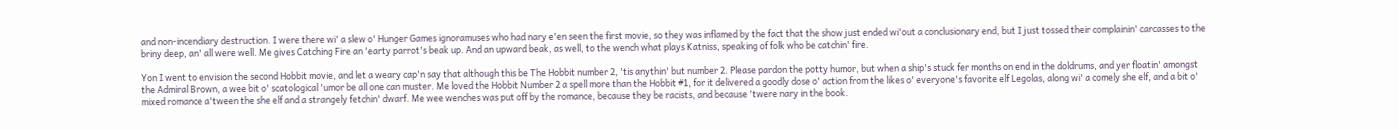and non-incendiary destruction. I were there wi' a slew o' Hunger Games ignoramuses who had nary e'en seen the first movie, so they was inflamed by the fact that the show just ended wi'out a conclusionary end, but I just tossed their complainin' carcasses to the briny deep, an' all were well. Me gives Catching Fire an 'earty parrot's beak up. And an upward beak, as well, to the wench what plays Katniss, speaking of folk who be catchin' fire.

Yon I went to envision the second Hobbit movie, and let a weary cap'n say that although this be The Hobbit number 2, 'tis anythin' but number 2. Please pardon the potty humor, but when a ship's stuck fer months on end in the doldrums, and yer floatin' amongst the Admiral Brown, a wee bit o' scatological 'umor be all one can muster. Me loved the Hobbit Number 2 a spell more than the Hobbit #1, for it delivered a goodly dose o' action from the likes o' everyone's favorite elf Legolas, along wi' a comely she elf, and a bit o' mixed romance a'tween the she elf and a strangely fetchin' dwarf. Me wee wenches was put off by the romance, because they be racists, and because 'twere nary in the book.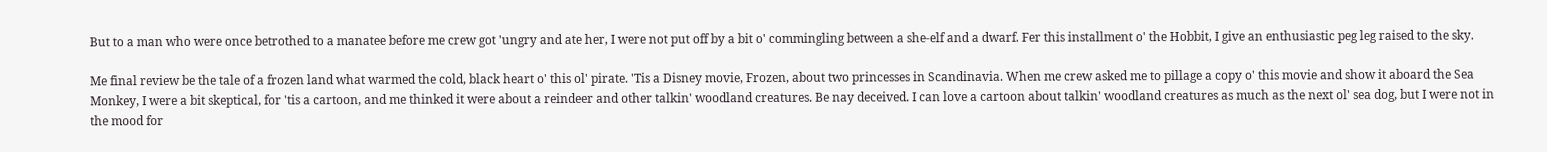But to a man who were once betrothed to a manatee before me crew got 'ungry and ate her, I were not put off by a bit o' commingling between a she-elf and a dwarf. Fer this installment o' the Hobbit, I give an enthusiastic peg leg raised to the sky.

Me final review be the tale of a frozen land what warmed the cold, black heart o' this ol' pirate. 'Tis a Disney movie, Frozen, about two princesses in Scandinavia. When me crew asked me to pillage a copy o' this movie and show it aboard the Sea Monkey, I were a bit skeptical, for 'tis a cartoon, and me thinked it were about a reindeer and other talkin' woodland creatures. Be nay deceived. I can love a cartoon about talkin' woodland creatures as much as the next ol' sea dog, but I were not in the mood for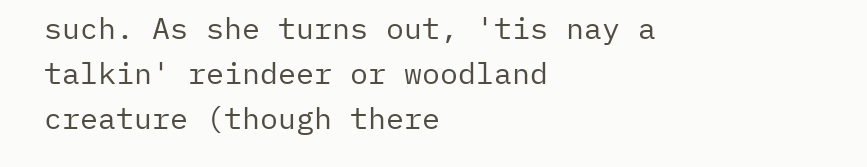such. As she turns out, 'tis nay a talkin' reindeer or woodland creature (though there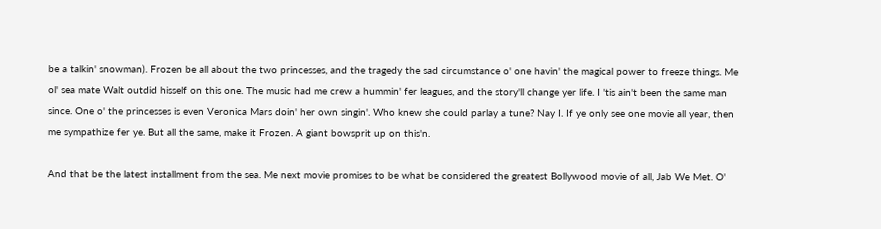be a talkin' snowman). Frozen be all about the two princesses, and the tragedy the sad circumstance o' one havin' the magical power to freeze things. Me ol' sea mate Walt outdid hisself on this one. The music had me crew a hummin' fer leagues, and the story'll change yer life. I 'tis ain't been the same man since. One o' the princesses is even Veronica Mars doin' her own singin'. Who knew she could parlay a tune? Nay I. If ye only see one movie all year, then me sympathize fer ye. But all the same, make it Frozen. A giant bowsprit up on this'n.

And that be the latest installment from the sea. Me next movie promises to be what be considered the greatest Bollywood movie of all, Jab We Met. O'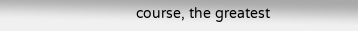course, the greatest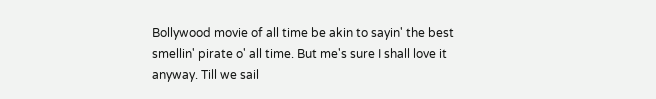Bollywood movie of all time be akin to sayin' the best smellin' pirate o' all time. But me's sure I shall love it anyway. Till we sail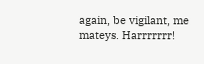again, be vigilant, me mateys. Harrrrrrr!